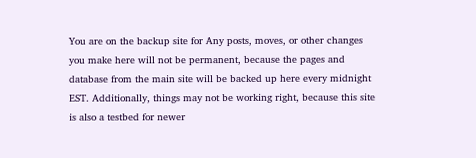You are on the backup site for Any posts, moves, or other changes you make here will not be permanent, because the pages and database from the main site will be backed up here every midnight EST. Additionally, things may not be working right, because this site is also a testbed for newer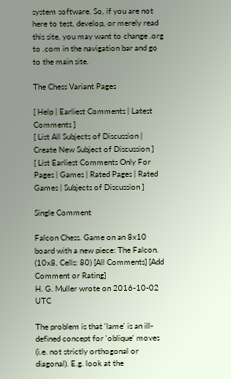system software. So, if you are not here to test, develop, or merely read this site, you may want to change .org to .com in the navigation bar and go to the main site.

The Chess Variant Pages

[ Help | Earliest Comments | Latest Comments ]
[ List All Subjects of Discussion | Create New Subject of Discussion ]
[ List Earliest Comments Only For Pages | Games | Rated Pages | Rated Games | Subjects of Discussion ]

Single Comment

Falcon Chess. Game on an 8x10 board with a new piece: The Falcon. (10x8, Cells: 80) [All Comments] [Add Comment or Rating]
H. G. Muller wrote on 2016-10-02 UTC

The problem is that 'lame' is an ill-defined concept for 'oblique' moves (i.e. not strictly orthogonal or diagonal). E.g. look at the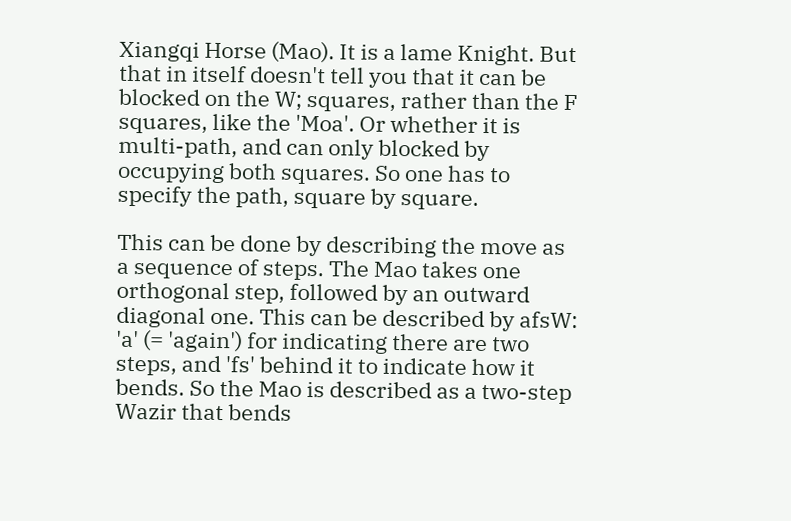Xiangqi Horse (Mao). It is a lame Knight. But that in itself doesn't tell you that it can be blocked on the W; squares, rather than the F squares, like the 'Moa'. Or whether it is multi-path, and can only blocked by occupying both squares. So one has to specify the path, square by square.

This can be done by describing the move as a sequence of steps. The Mao takes one orthogonal step, followed by an outward diagonal one. This can be described by afsW: 'a' (= 'again') for indicating there are two steps, and 'fs' behind it to indicate how it bends. So the Mao is described as a two-step Wazir that bends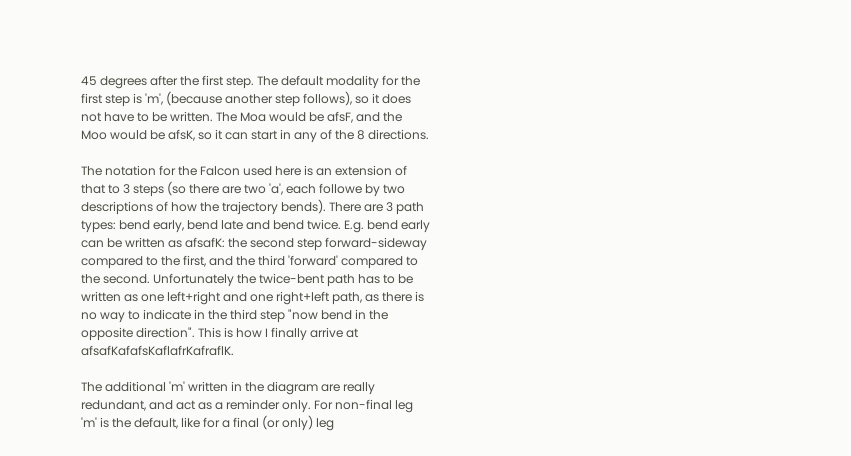45 degrees after the first step. The default modality for the first step is 'm', (because another step follows), so it does not have to be written. The Moa would be afsF, and the Moo would be afsK, so it can start in any of the 8 directions.

The notation for the Falcon used here is an extension of that to 3 steps (so there are two 'a', each followe by two descriptions of how the trajectory bends). There are 3 path types: bend early, bend late and bend twice. E.g. bend early can be written as afsafK: the second step forward-sideway compared to the first, and the third 'forward' compared to the second. Unfortunately the twice-bent path has to be written as one left+right and one right+left path, as there is no way to indicate in the third step "now bend in the opposite direction". This is how I finally arrive at afsafKafafsKaflafrKafraflK.

The additional 'm' written in the diagram are really redundant, and act as a reminder only. For non-final leg 'm' is the default, like for a final (or only) leg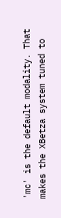'mc' is the default modality. That makes the XBetza system tuned to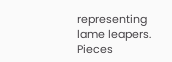representing lame leapers. Pieces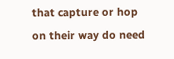that capture or hop on their way do need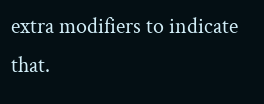extra modifiers to indicate that.